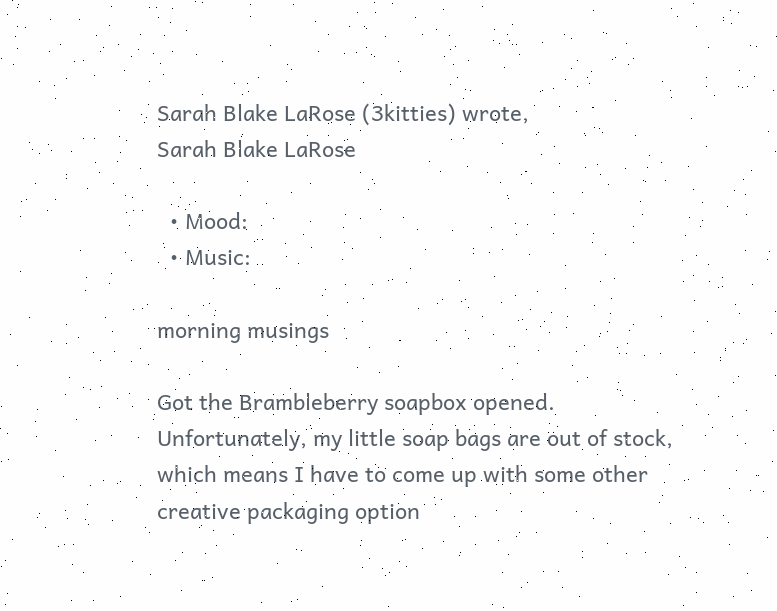Sarah Blake LaRose (3kitties) wrote,
Sarah Blake LaRose

  • Mood:
  • Music:

morning musings

Got the Brambleberry soapbox opened. Unfortunately, my little soap bags are out of stock, which means I have to come up with some other creative packaging option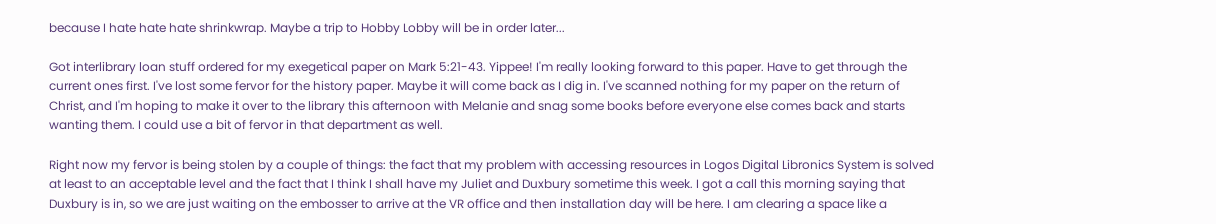because I hate hate hate shrinkwrap. Maybe a trip to Hobby Lobby will be in order later...

Got interlibrary loan stuff ordered for my exegetical paper on Mark 5:21-43. Yippee! I'm really looking forward to this paper. Have to get through the current ones first. I've lost some fervor for the history paper. Maybe it will come back as I dig in. I've scanned nothing for my paper on the return of Christ, and I'm hoping to make it over to the library this afternoon with Melanie and snag some books before everyone else comes back and starts wanting them. I could use a bit of fervor in that department as well.

Right now my fervor is being stolen by a couple of things: the fact that my problem with accessing resources in Logos Digital Libronics System is solved at least to an acceptable level and the fact that I think I shall have my Juliet and Duxbury sometime this week. I got a call this morning saying that Duxbury is in, so we are just waiting on the embosser to arrive at the VR office and then installation day will be here. I am clearing a space like a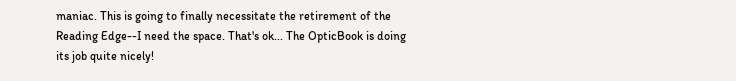maniac. This is going to finally necessitate the retirement of the Reading Edge--I need the space. That's ok... The OpticBook is doing its job quite nicely!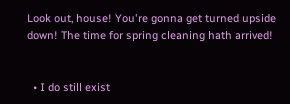Look out, house! You're gonna get turned upside down! The time for spring cleaning hath arrived!


  • I do still exist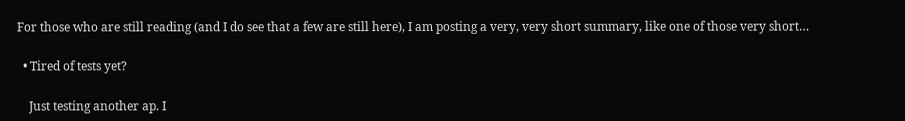For those who are still reading (and I do see that a few are still here), I am posting a very, very short summary, like one of those very short…

  • Tired of tests yet?

    Just testing another ap. I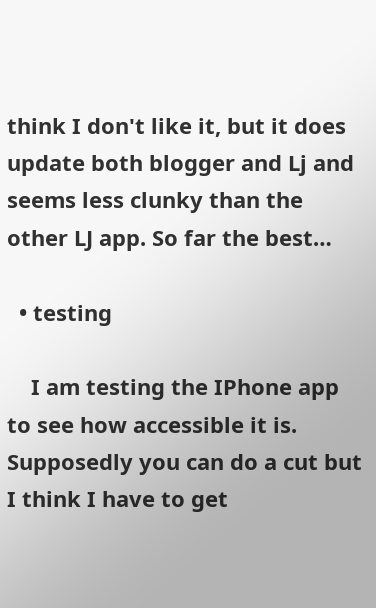think I don't like it, but it does update both blogger and Lj and seems less clunky than the other LJ app. So far the best…

  • testing

    I am testing the IPhone app to see how accessible it is. Supposedly you can do a cut but I think I have to get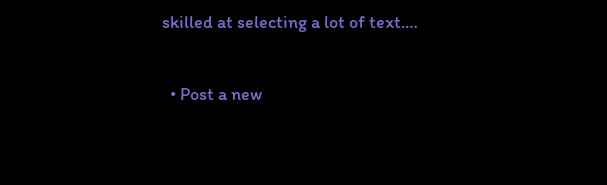skilled at selecting a lot of text.…

  • Post a new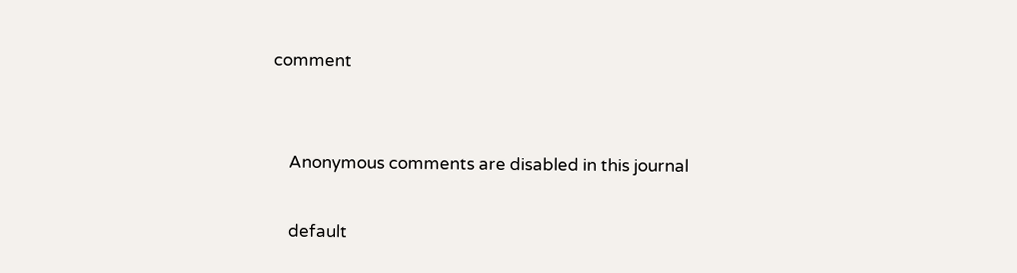comment


    Anonymous comments are disabled in this journal

    default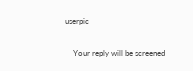userpic

    Your reply will be screened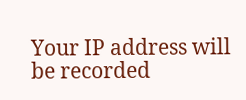Your IP address will be recorded